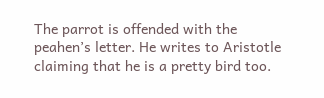The parrot is offended with the peahen’s letter. He writes to Aristotle claiming that he is a pretty bird too.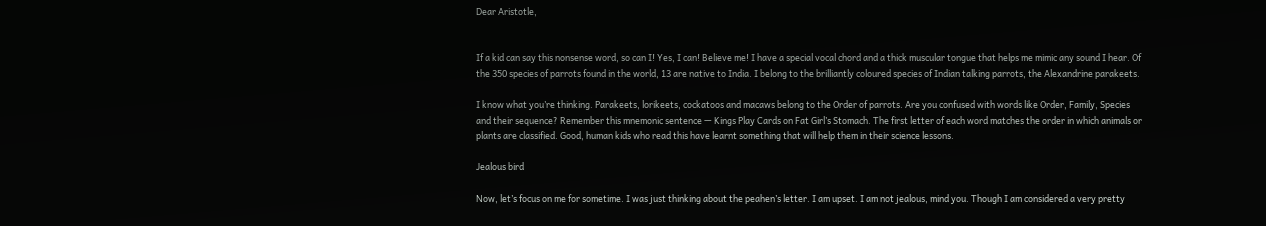Dear Aristotle,


If a kid can say this nonsense word, so can I! Yes, I can! Believe me! I have a special vocal chord and a thick muscular tongue that helps me mimic any sound I hear. Of the 350 species of parrots found in the world, 13 are native to India. I belong to the brilliantly coloured species of Indian talking parrots, the Alexandrine parakeets.

I know what you’re thinking. Parakeets, lorikeets, cockatoos and macaws belong to the Order of parrots. Are you confused with words like Order, Family, Species and their sequence? Remember this mnemonic sentence — Kings Play Cards on Fat Girl’s Stomach. The first letter of each word matches the order in which animals or plants are classified. Good, human kids who read this have learnt something that will help them in their science lessons.

Jealous bird

Now, let’s focus on me for sometime. I was just thinking about the peahen’s letter. I am upset. I am not jealous, mind you. Though I am considered a very pretty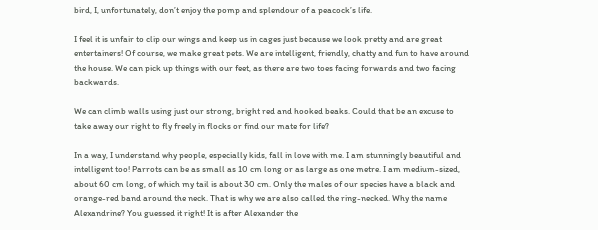bird, I, unfortunately, don’t enjoy the pomp and splendour of a peacock’s life.

I feel it is unfair to clip our wings and keep us in cages just because we look pretty and are great entertainers! Of course, we make great pets. We are intelligent, friendly, chatty and fun to have around the house. We can pick up things with our feet, as there are two toes facing forwards and two facing backwards.

We can climb walls using just our strong, bright red and hooked beaks. Could that be an excuse to take away our right to fly freely in flocks or find our mate for life?

In a way, I understand why people, especially kids, fall in love with me. I am stunningly beautiful and intelligent too! Parrots can be as small as 10 cm long or as large as one metre. I am medium-sized, about 60 cm long, of which my tail is about 30 cm. Only the males of our species have a black and orange-red band around the neck. That is why we are also called the ring-necked. Why the name Alexandrine? You guessed it right! It is after Alexander the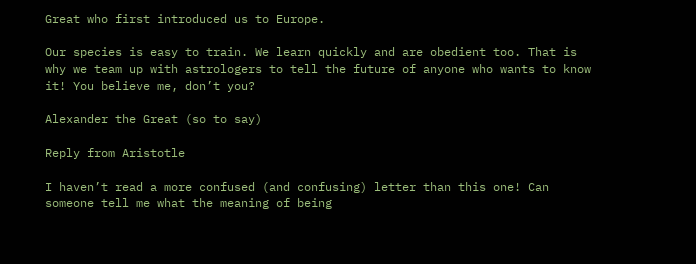Great who first introduced us to Europe.

Our species is easy to train. We learn quickly and are obedient too. That is why we team up with astrologers to tell the future of anyone who wants to know it! You believe me, don’t you?

Alexander the Great (so to say)

Reply from Aristotle

I haven’t read a more confused (and confusing) letter than this one! Can someone tell me what the meaning of being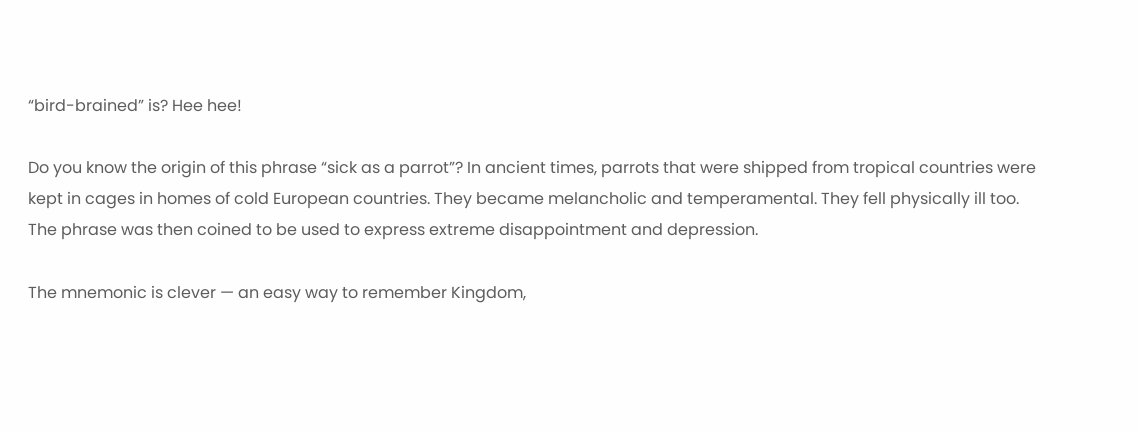“bird-brained” is? Hee hee!

Do you know the origin of this phrase “sick as a parrot”? In ancient times, parrots that were shipped from tropical countries were kept in cages in homes of cold European countries. They became melancholic and temperamental. They fell physically ill too. The phrase was then coined to be used to express extreme disappointment and depression.

The mnemonic is clever — an easy way to remember Kingdom,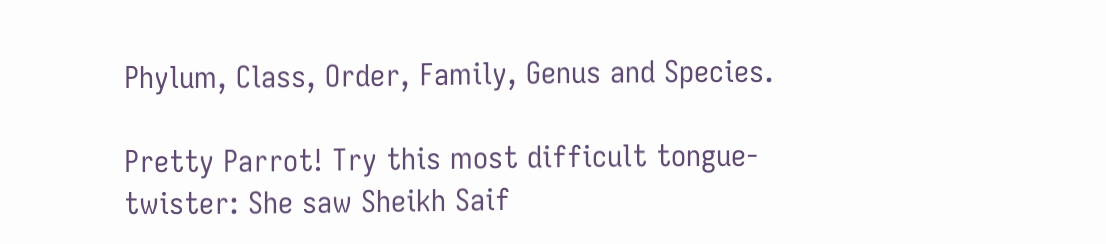Phylum, Class, Order, Family, Genus and Species.

Pretty Parrot! Try this most difficult tongue-twister: She saw Sheikh Saif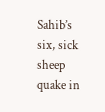Sahib’s six, sick sheep quake in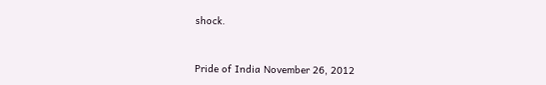shock.


Pride of India November 26, 2012